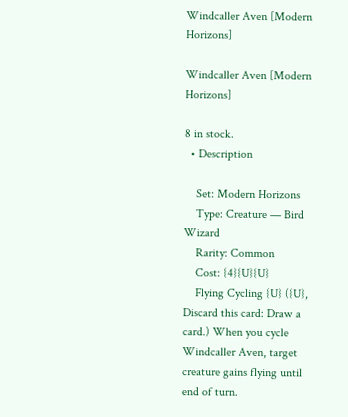Windcaller Aven [Modern Horizons]

Windcaller Aven [Modern Horizons]

8 in stock.
  • Description

    Set: Modern Horizons
    Type: Creature — Bird Wizard
    Rarity: Common
    Cost: {4}{U}{U}
    Flying Cycling {U} ({U}, Discard this card: Draw a card.) When you cycle Windcaller Aven, target creature gains flying until end of turn.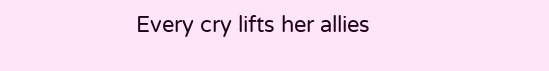Every cry lifts her allies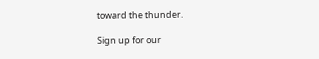toward the thunder.

Sign up for our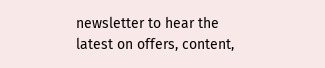newsletter to hear the latest on offers, content,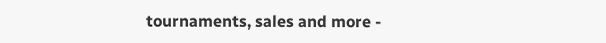tournaments, sales and more -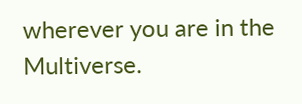wherever you are in the Multiverse.